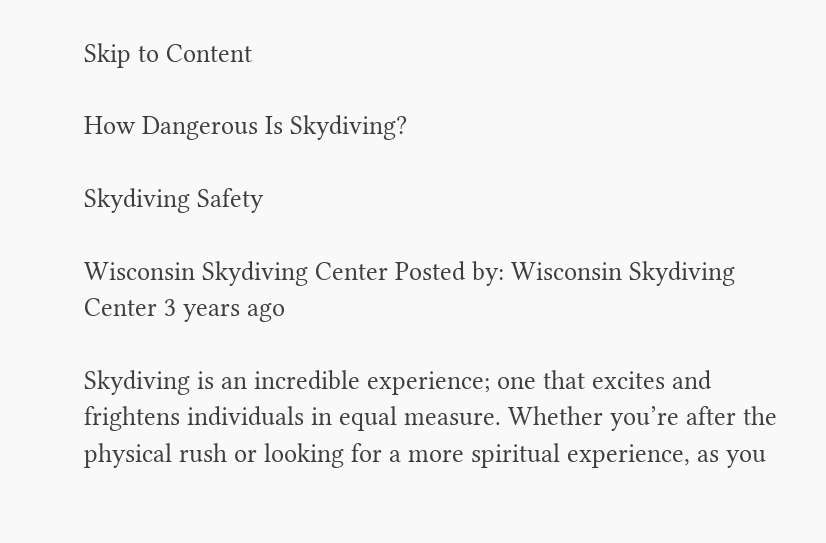Skip to Content

How Dangerous Is Skydiving?

Skydiving Safety

Wisconsin Skydiving Center Posted by: Wisconsin Skydiving Center 3 years ago

Skydiving is an incredible experience; one that excites and frightens individuals in equal measure. Whether you’re after the physical rush or looking for a more spiritual experience, as you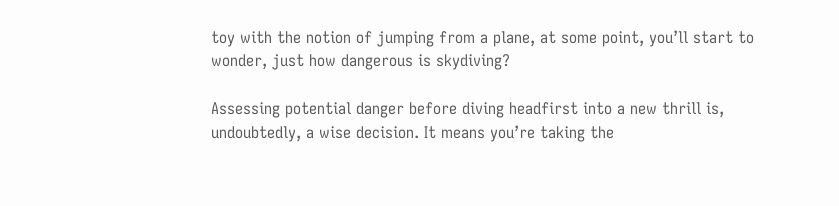toy with the notion of jumping from a plane, at some point, you’ll start to wonder, just how dangerous is skydiving?

Assessing potential danger before diving headfirst into a new thrill is, undoubtedly, a wise decision. It means you’re taking the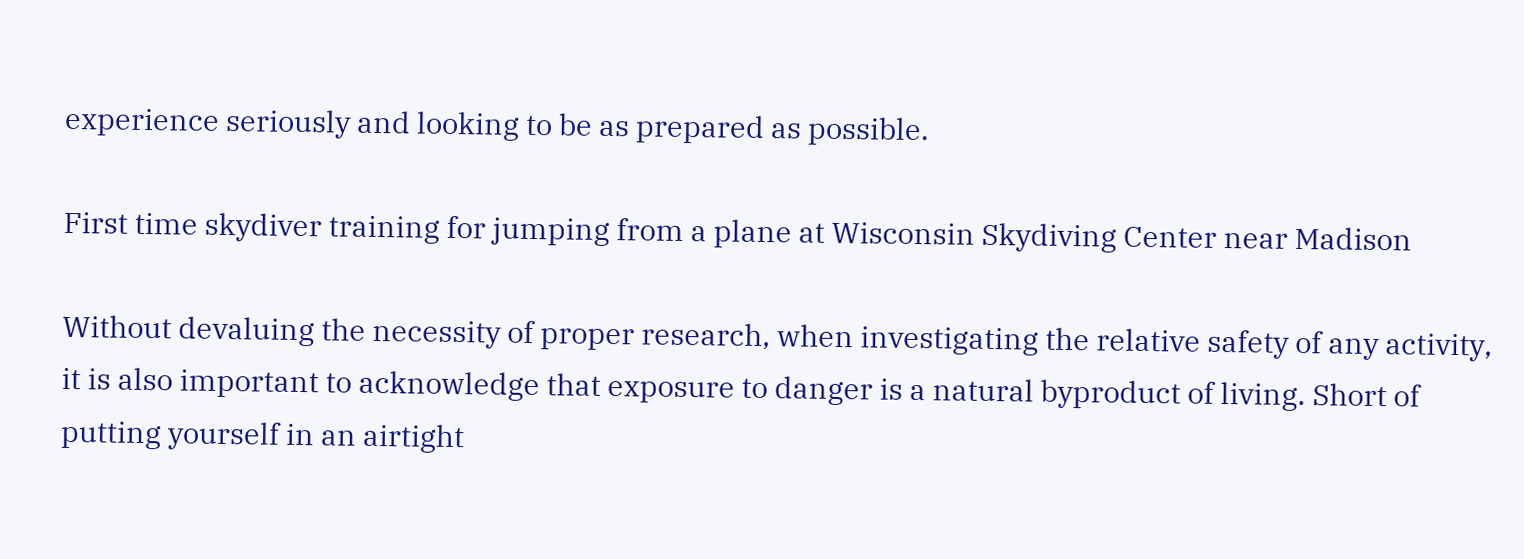experience seriously and looking to be as prepared as possible.

First time skydiver training for jumping from a plane at Wisconsin Skydiving Center near Madison

Without devaluing the necessity of proper research, when investigating the relative safety of any activity, it is also important to acknowledge that exposure to danger is a natural byproduct of living. Short of putting yourself in an airtight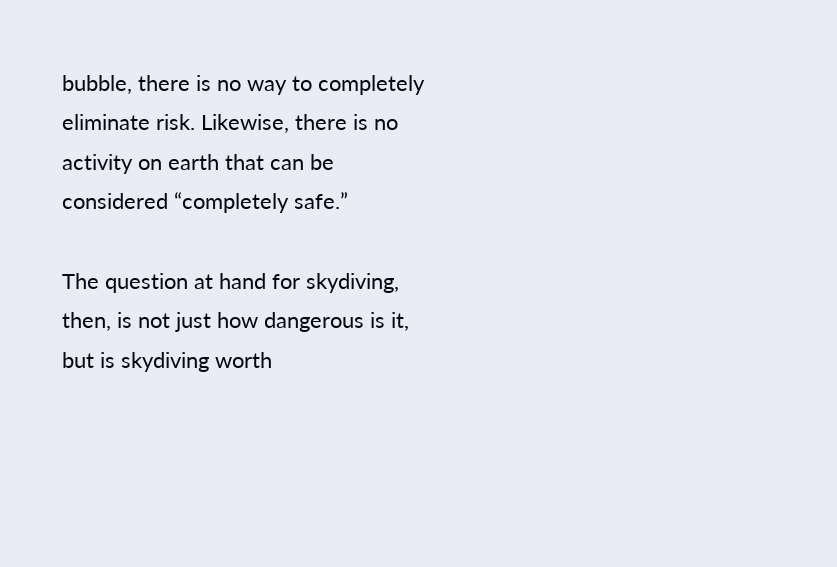bubble, there is no way to completely eliminate risk. Likewise, there is no activity on earth that can be considered “completely safe.”

The question at hand for skydiving, then, is not just how dangerous is it, but is skydiving worth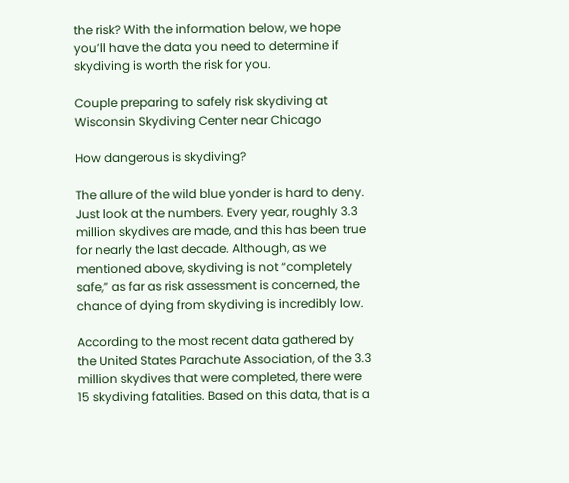the risk? With the information below, we hope you’ll have the data you need to determine if skydiving is worth the risk for you.

Couple preparing to safely risk skydiving at Wisconsin Skydiving Center near Chicago

How dangerous is skydiving?

The allure of the wild blue yonder is hard to deny. Just look at the numbers. Every year, roughly 3.3 million skydives are made, and this has been true for nearly the last decade. Although, as we mentioned above, skydiving is not “completely safe,” as far as risk assessment is concerned, the chance of dying from skydiving is incredibly low.

According to the most recent data gathered by the United States Parachute Association, of the 3.3 million skydives that were completed, there were 15 skydiving fatalities. Based on this data, that is a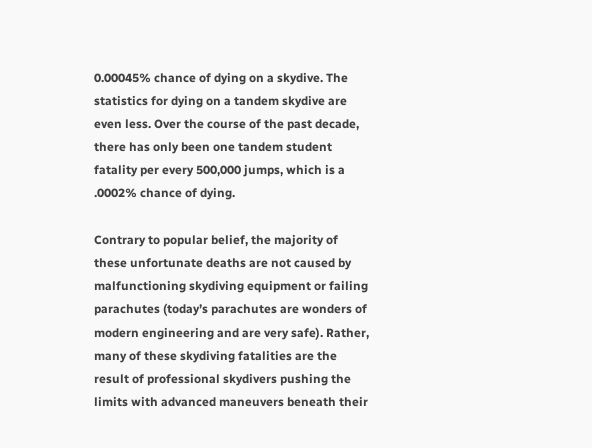0.00045% chance of dying on a skydive. The statistics for dying on a tandem skydive are even less. Over the course of the past decade, there has only been one tandem student fatality per every 500,000 jumps, which is a .0002% chance of dying.

Contrary to popular belief, the majority of these unfortunate deaths are not caused by malfunctioning skydiving equipment or failing parachutes (today’s parachutes are wonders of modern engineering and are very safe). Rather, many of these skydiving fatalities are the result of professional skydivers pushing the limits with advanced maneuvers beneath their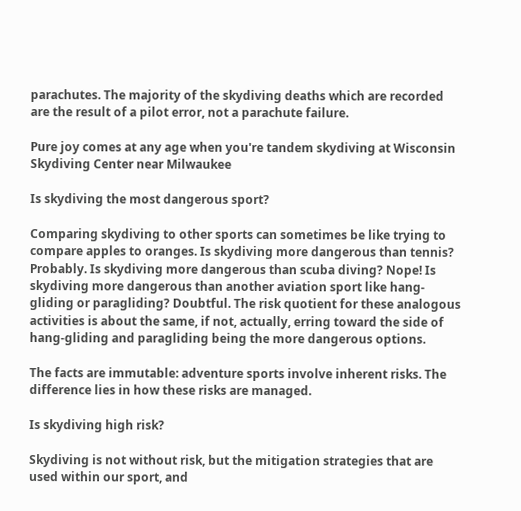parachutes. The majority of the skydiving deaths which are recorded are the result of a pilot error, not a parachute failure.

Pure joy comes at any age when you're tandem skydiving at Wisconsin Skydiving Center near Milwaukee

Is skydiving the most dangerous sport?

Comparing skydiving to other sports can sometimes be like trying to compare apples to oranges. Is skydiving more dangerous than tennis? Probably. Is skydiving more dangerous than scuba diving? Nope! Is skydiving more dangerous than another aviation sport like hang-gliding or paragliding? Doubtful. The risk quotient for these analogous activities is about the same, if not, actually, erring toward the side of hang-gliding and paragliding being the more dangerous options.

The facts are immutable: adventure sports involve inherent risks. The difference lies in how these risks are managed.

Is skydiving high risk?

Skydiving is not without risk, but the mitigation strategies that are used within our sport, and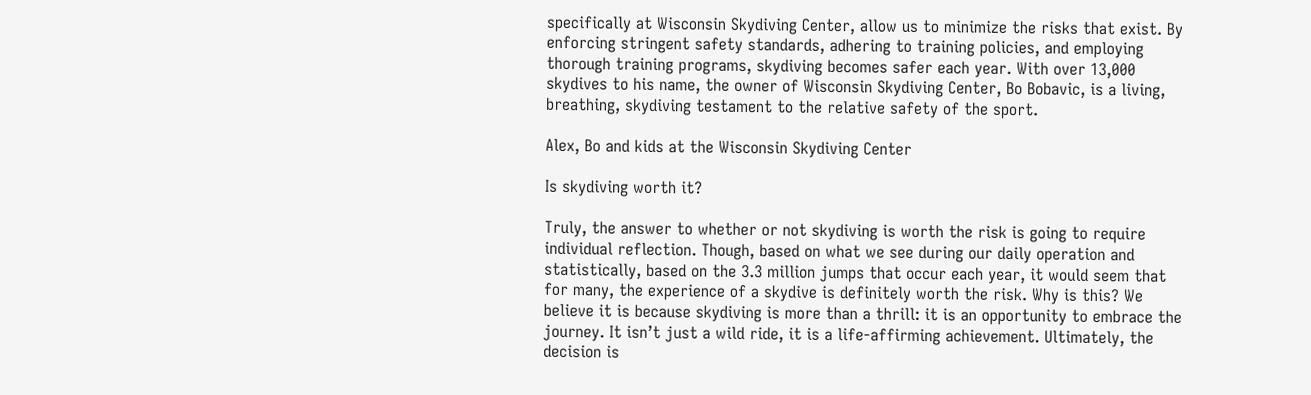specifically at Wisconsin Skydiving Center, allow us to minimize the risks that exist. By enforcing stringent safety standards, adhering to training policies, and employing thorough training programs, skydiving becomes safer each year. With over 13,000 skydives to his name, the owner of Wisconsin Skydiving Center, Bo Bobavic, is a living, breathing, skydiving testament to the relative safety of the sport.

Alex, Bo and kids at the Wisconsin Skydiving Center

Is skydiving worth it?

Truly, the answer to whether or not skydiving is worth the risk is going to require individual reflection. Though, based on what we see during our daily operation and statistically, based on the 3.3 million jumps that occur each year, it would seem that for many, the experience of a skydive is definitely worth the risk. Why is this? We believe it is because skydiving is more than a thrill: it is an opportunity to embrace the journey. It isn’t just a wild ride, it is a life-affirming achievement. Ultimately, the decision is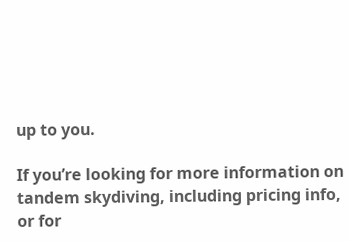up to you.

If you’re looking for more information on tandem skydiving, including pricing info, or for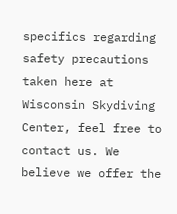specifics regarding safety precautions taken here at Wisconsin Skydiving Center, feel free to contact us. We believe we offer the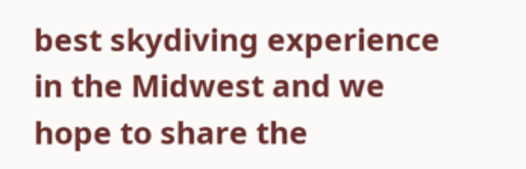best skydiving experience in the Midwest and we hope to share the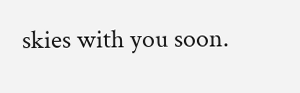skies with you soon.